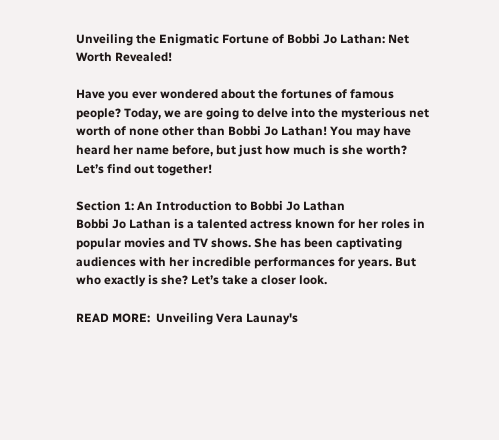Unveiling the Enigmatic Fortune of Bobbi Jo Lathan: Net Worth Revealed!

Have you ever wondered about the fortunes of famous people? Today, we are going to delve into the mysterious net worth of none other than Bobbi Jo Lathan! You may have heard her name before, but just how much is she worth? Let’s find out together!

Section 1: An Introduction to Bobbi Jo Lathan
Bobbi Jo Lathan is a talented actress known for her roles in popular movies and TV shows. She has been captivating audiences with her incredible performances for years. But who exactly is she? Let’s take a closer look.

READ MORE:  Unveiling Vera Launay's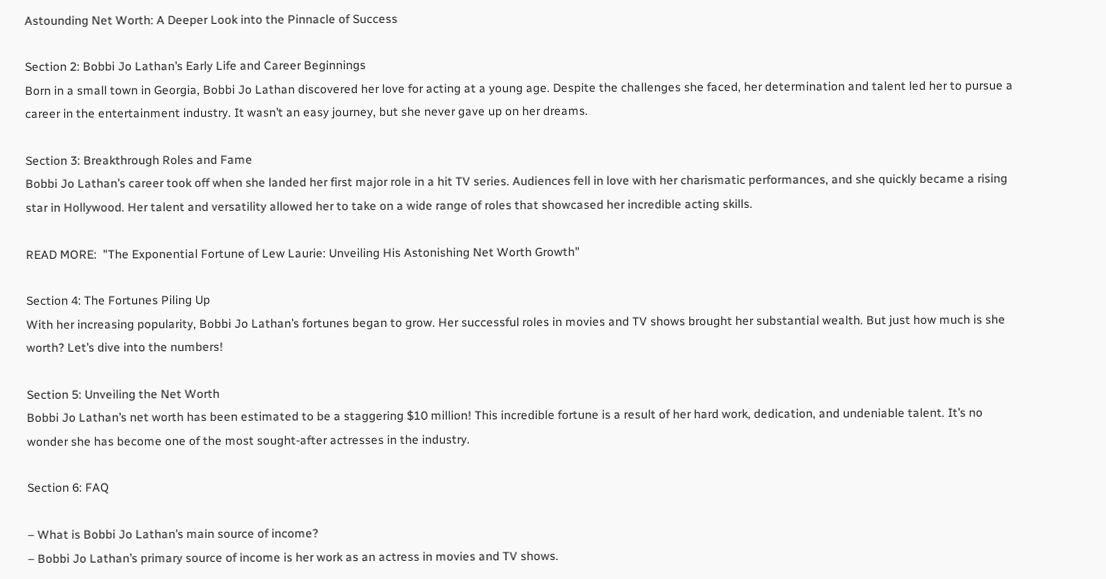Astounding Net Worth: A Deeper Look into the Pinnacle of Success

Section 2: Bobbi Jo Lathan’s Early Life and Career Beginnings
Born in a small town in Georgia, Bobbi Jo Lathan discovered her love for acting at a young age. Despite the challenges she faced, her determination and talent led her to pursue a career in the entertainment industry. It wasn’t an easy journey, but she never gave up on her dreams.

Section 3: Breakthrough Roles and Fame
Bobbi Jo Lathan’s career took off when she landed her first major role in a hit TV series. Audiences fell in love with her charismatic performances, and she quickly became a rising star in Hollywood. Her talent and versatility allowed her to take on a wide range of roles that showcased her incredible acting skills.

READ MORE:  "The Exponential Fortune of Lew Laurie: Unveiling His Astonishing Net Worth Growth"

Section 4: The Fortunes Piling Up
With her increasing popularity, Bobbi Jo Lathan’s fortunes began to grow. Her successful roles in movies and TV shows brought her substantial wealth. But just how much is she worth? Let’s dive into the numbers!

Section 5: Unveiling the Net Worth
Bobbi Jo Lathan’s net worth has been estimated to be a staggering $10 million! This incredible fortune is a result of her hard work, dedication, and undeniable talent. It’s no wonder she has become one of the most sought-after actresses in the industry.

Section 6: FAQ

– What is Bobbi Jo Lathan’s main source of income?
– Bobbi Jo Lathan’s primary source of income is her work as an actress in movies and TV shows.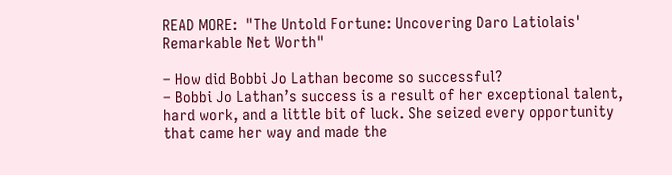READ MORE:  "The Untold Fortune: Uncovering Daro Latiolais' Remarkable Net Worth"

– How did Bobbi Jo Lathan become so successful?
– Bobbi Jo Lathan’s success is a result of her exceptional talent, hard work, and a little bit of luck. She seized every opportunity that came her way and made the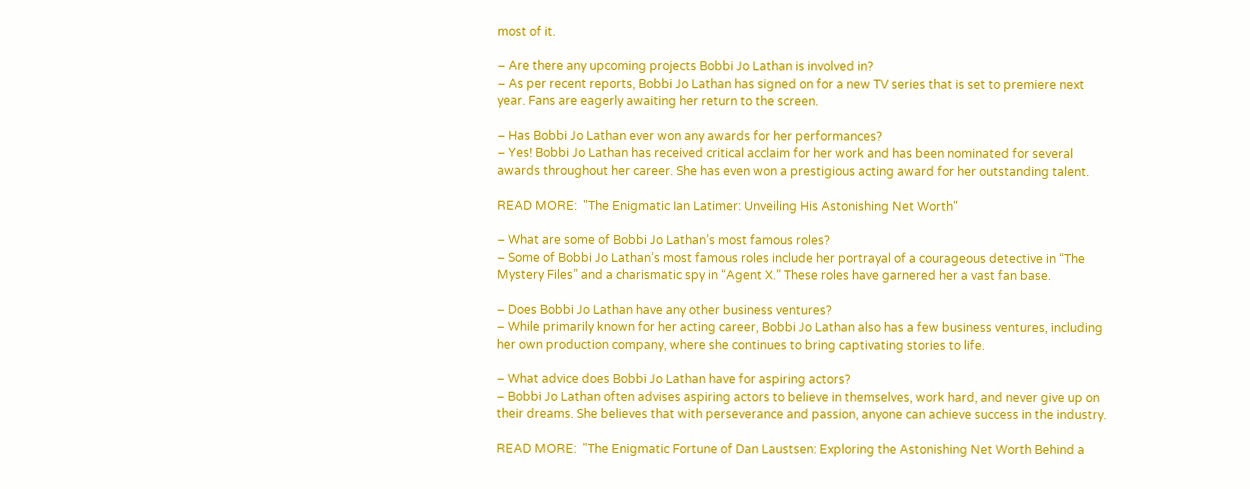most of it.

– Are there any upcoming projects Bobbi Jo Lathan is involved in?
– As per recent reports, Bobbi Jo Lathan has signed on for a new TV series that is set to premiere next year. Fans are eagerly awaiting her return to the screen.

– Has Bobbi Jo Lathan ever won any awards for her performances?
– Yes! Bobbi Jo Lathan has received critical acclaim for her work and has been nominated for several awards throughout her career. She has even won a prestigious acting award for her outstanding talent.

READ MORE:  "The Enigmatic Ian Latimer: Unveiling His Astonishing Net Worth"

– What are some of Bobbi Jo Lathan’s most famous roles?
– Some of Bobbi Jo Lathan’s most famous roles include her portrayal of a courageous detective in “The Mystery Files” and a charismatic spy in “Agent X.” These roles have garnered her a vast fan base.

– Does Bobbi Jo Lathan have any other business ventures?
– While primarily known for her acting career, Bobbi Jo Lathan also has a few business ventures, including her own production company, where she continues to bring captivating stories to life.

– What advice does Bobbi Jo Lathan have for aspiring actors?
– Bobbi Jo Lathan often advises aspiring actors to believe in themselves, work hard, and never give up on their dreams. She believes that with perseverance and passion, anyone can achieve success in the industry.

READ MORE:  "The Enigmatic Fortune of Dan Laustsen: Exploring the Astonishing Net Worth Behind a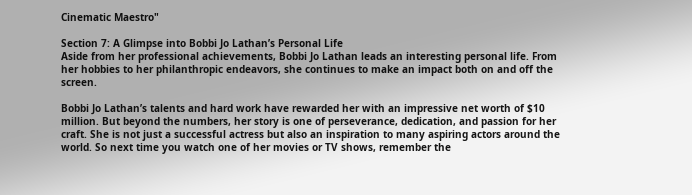Cinematic Maestro"

Section 7: A Glimpse into Bobbi Jo Lathan’s Personal Life
Aside from her professional achievements, Bobbi Jo Lathan leads an interesting personal life. From her hobbies to her philanthropic endeavors, she continues to make an impact both on and off the screen.

Bobbi Jo Lathan’s talents and hard work have rewarded her with an impressive net worth of $10 million. But beyond the numbers, her story is one of perseverance, dedication, and passion for her craft. She is not just a successful actress but also an inspiration to many aspiring actors around the world. So next time you watch one of her movies or TV shows, remember the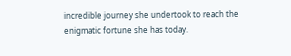incredible journey she undertook to reach the enigmatic fortune she has today.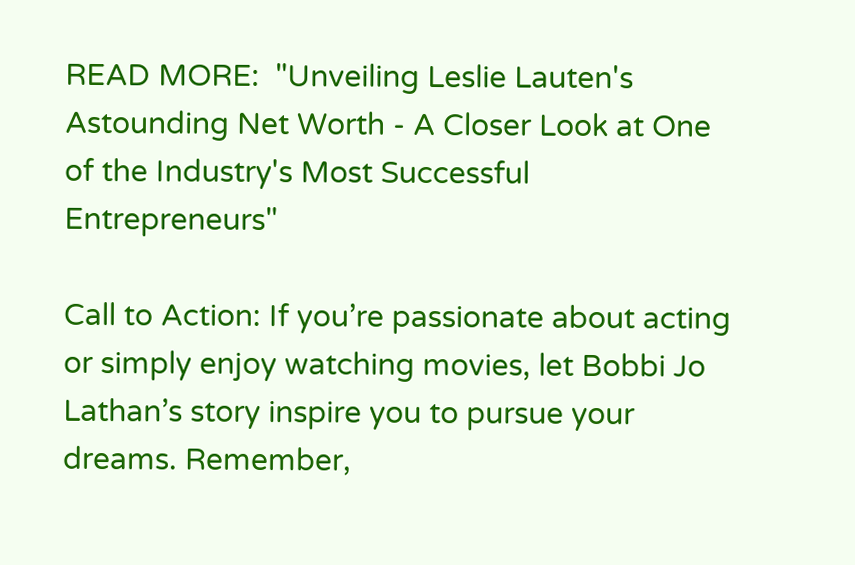READ MORE:  "Unveiling Leslie Lauten's Astounding Net Worth - A Closer Look at One of the Industry's Most Successful Entrepreneurs"

Call to Action: If you’re passionate about acting or simply enjoy watching movies, let Bobbi Jo Lathan’s story inspire you to pursue your dreams. Remember,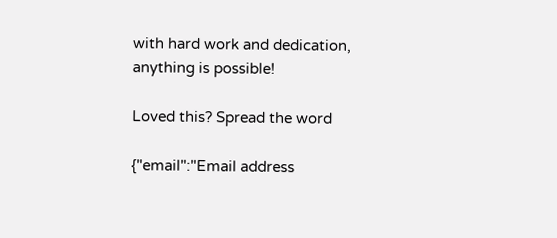with hard work and dedication, anything is possible!

Loved this? Spread the word

{"email":"Email address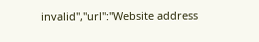invalid","url":"Website address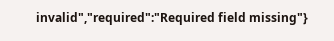invalid","required":"Required field missing"}